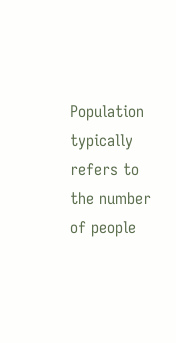Population typically refers to the number of people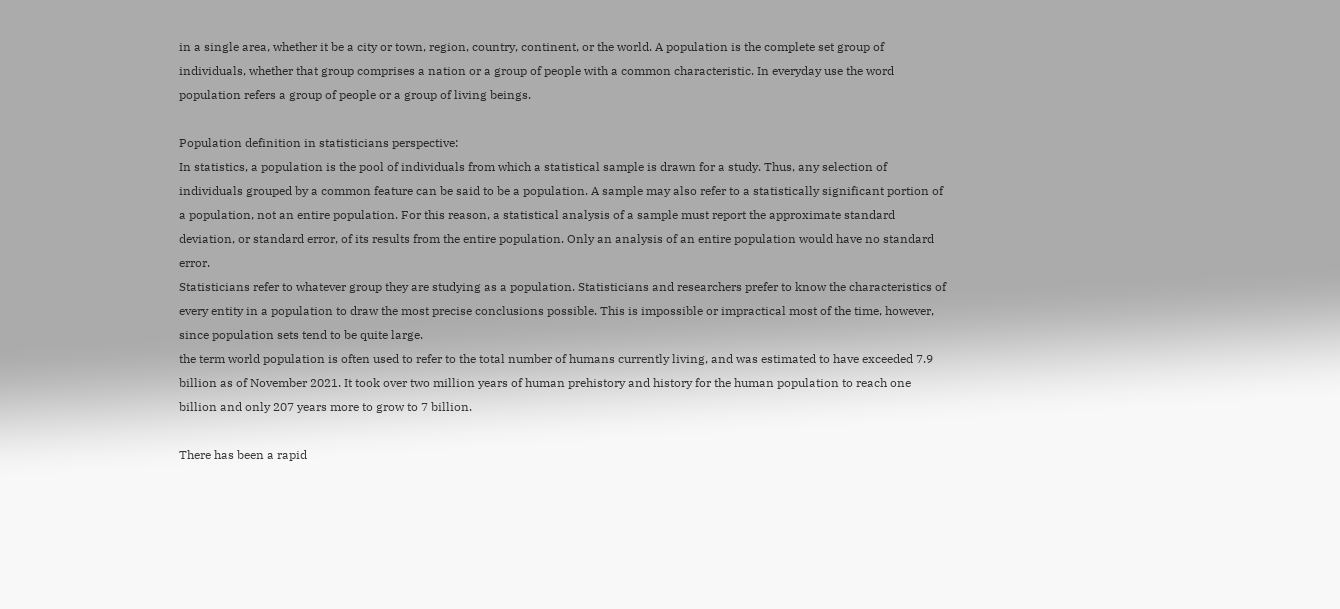in a single area, whether it be a city or town, region, country, continent, or the world. A population is the complete set group of individuals, whether that group comprises a nation or a group of people with a common characteristic. In everyday use the word population refers a group of people or a group of living beings.

Population definition in statisticians perspective:
In statistics, a population is the pool of individuals from which a statistical sample is drawn for a study. Thus, any selection of individuals grouped by a common feature can be said to be a population. A sample may also refer to a statistically significant portion of a population, not an entire population. For this reason, a statistical analysis of a sample must report the approximate standard deviation, or standard error, of its results from the entire population. Only an analysis of an entire population would have no standard error.
Statisticians refer to whatever group they are studying as a population. Statisticians and researchers prefer to know the characteristics of every entity in a population to draw the most precise conclusions possible. This is impossible or impractical most of the time, however, since population sets tend to be quite large.
the term world population is often used to refer to the total number of humans currently living, and was estimated to have exceeded 7.9 billion as of November 2021. It took over two million years of human prehistory and history for the human population to reach one billion and only 207 years more to grow to 7 billion.

There has been a rapid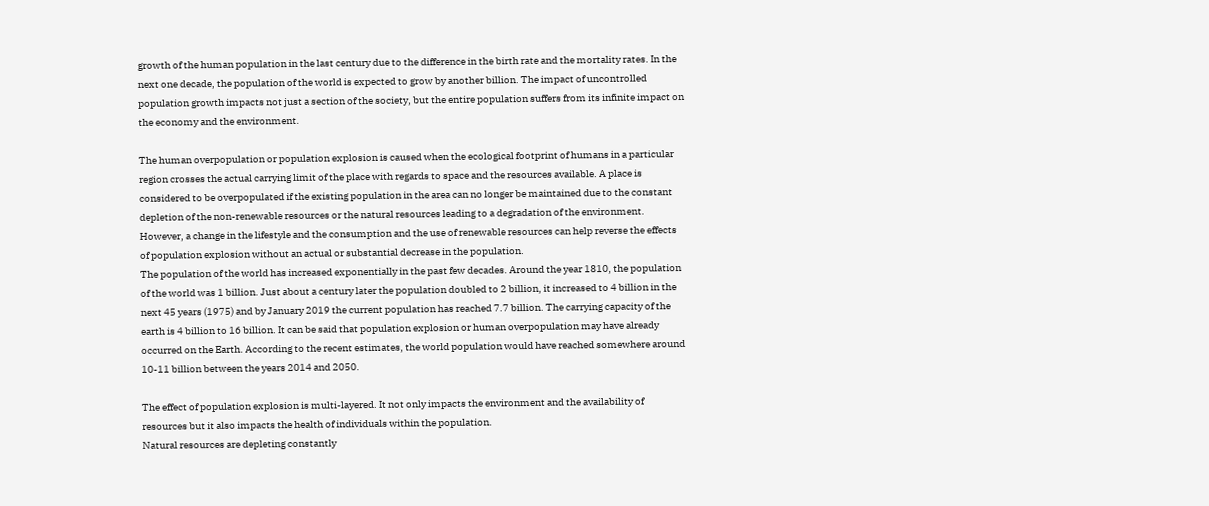growth of the human population in the last century due to the difference in the birth rate and the mortality rates. In the next one decade, the population of the world is expected to grow by another billion. The impact of uncontrolled population growth impacts not just a section of the society, but the entire population suffers from its infinite impact on the economy and the environment.

The human overpopulation or population explosion is caused when the ecological footprint of humans in a particular region crosses the actual carrying limit of the place with regards to space and the resources available. A place is considered to be overpopulated if the existing population in the area can no longer be maintained due to the constant depletion of the non-renewable resources or the natural resources leading to a degradation of the environment. However, a change in the lifestyle and the consumption and the use of renewable resources can help reverse the effects of population explosion without an actual or substantial decrease in the population.
The population of the world has increased exponentially in the past few decades. Around the year 1810, the population of the world was 1 billion. Just about a century later the population doubled to 2 billion, it increased to 4 billion in the next 45 years (1975) and by January 2019 the current population has reached 7.7 billion. The carrying capacity of the earth is 4 billion to 16 billion. It can be said that population explosion or human overpopulation may have already occurred on the Earth. According to the recent estimates, the world population would have reached somewhere around 10-11 billion between the years 2014 and 2050.

The effect of population explosion is multi-layered. It not only impacts the environment and the availability of resources but it also impacts the health of individuals within the population.
Natural resources are depleting constantly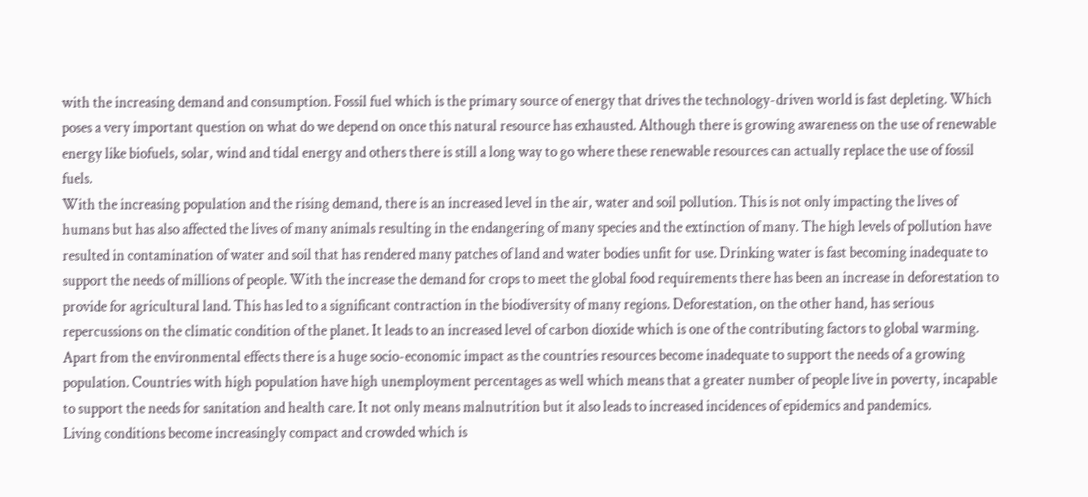with the increasing demand and consumption. Fossil fuel which is the primary source of energy that drives the technology-driven world is fast depleting. Which poses a very important question on what do we depend on once this natural resource has exhausted. Although there is growing awareness on the use of renewable energy like biofuels, solar, wind and tidal energy and others there is still a long way to go where these renewable resources can actually replace the use of fossil fuels.
With the increasing population and the rising demand, there is an increased level in the air, water and soil pollution. This is not only impacting the lives of humans but has also affected the lives of many animals resulting in the endangering of many species and the extinction of many. The high levels of pollution have resulted in contamination of water and soil that has rendered many patches of land and water bodies unfit for use. Drinking water is fast becoming inadequate to support the needs of millions of people. With the increase the demand for crops to meet the global food requirements there has been an increase in deforestation to provide for agricultural land. This has led to a significant contraction in the biodiversity of many regions. Deforestation, on the other hand, has serious repercussions on the climatic condition of the planet. It leads to an increased level of carbon dioxide which is one of the contributing factors to global warming.
Apart from the environmental effects there is a huge socio-economic impact as the countries resources become inadequate to support the needs of a growing population. Countries with high population have high unemployment percentages as well which means that a greater number of people live in poverty, incapable to support the needs for sanitation and health care. It not only means malnutrition but it also leads to increased incidences of epidemics and pandemics.
Living conditions become increasingly compact and crowded which is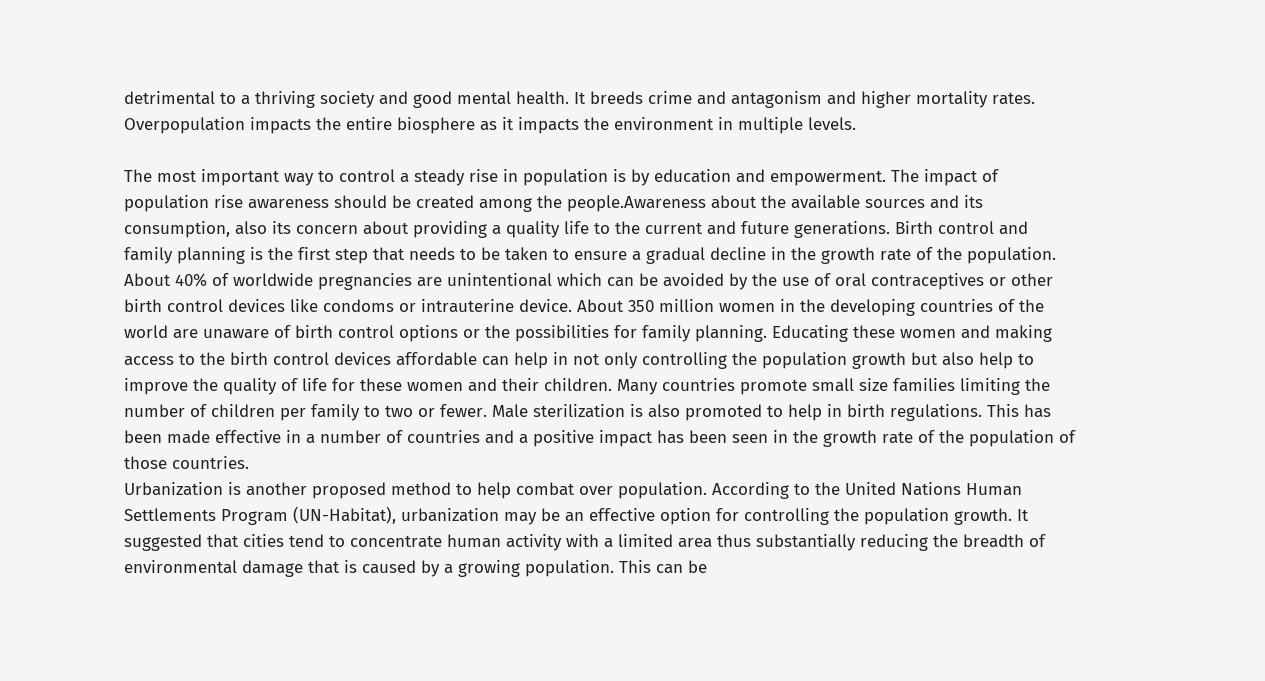detrimental to a thriving society and good mental health. It breeds crime and antagonism and higher mortality rates. Overpopulation impacts the entire biosphere as it impacts the environment in multiple levels.

The most important way to control a steady rise in population is by education and empowerment. The impact of population rise awareness should be created among the people.Awareness about the available sources and its consumption, also its concern about providing a quality life to the current and future generations. Birth control and family planning is the first step that needs to be taken to ensure a gradual decline in the growth rate of the population. About 40% of worldwide pregnancies are unintentional which can be avoided by the use of oral contraceptives or other birth control devices like condoms or intrauterine device. About 350 million women in the developing countries of the world are unaware of birth control options or the possibilities for family planning. Educating these women and making access to the birth control devices affordable can help in not only controlling the population growth but also help to improve the quality of life for these women and their children. Many countries promote small size families limiting the number of children per family to two or fewer. Male sterilization is also promoted to help in birth regulations. This has been made effective in a number of countries and a positive impact has been seen in the growth rate of the population of those countries.
Urbanization is another proposed method to help combat over population. According to the United Nations Human Settlements Program (UN-Habitat), urbanization may be an effective option for controlling the population growth. It suggested that cities tend to concentrate human activity with a limited area thus substantially reducing the breadth of environmental damage that is caused by a growing population. This can be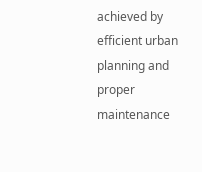achieved by efficient urban planning and proper maintenance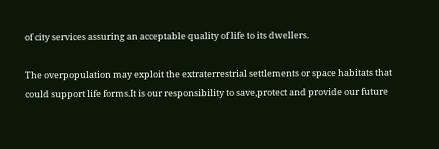of city services assuring an acceptable quality of life to its dwellers.

The overpopulation may exploit the extraterrestrial settlements or space habitats that could support life forms.It is our responsibility to save,protect and provide our future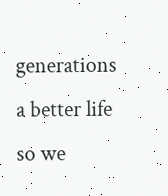generations a better life so we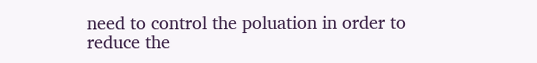need to control the poluation in order to reduce the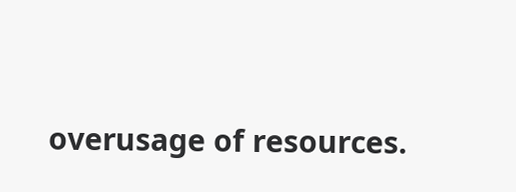overusage of resources.